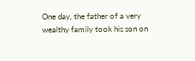One day, the father of a very wealthy family took his son on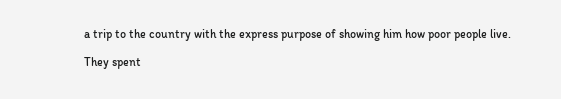a trip to the country with the express purpose of showing him how poor people live.

They spent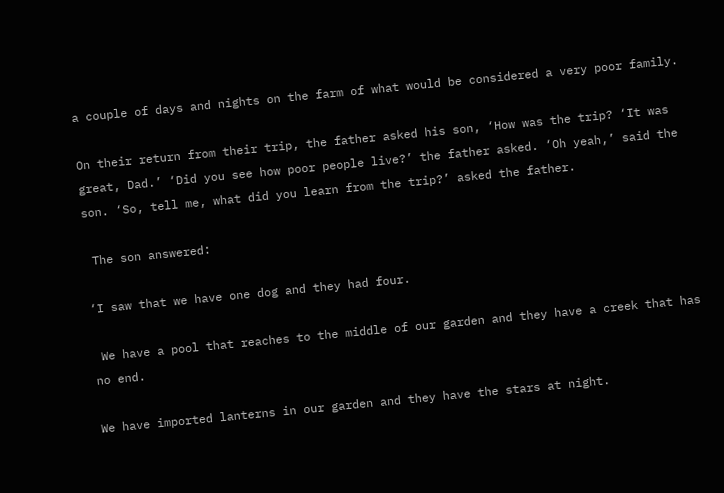a couple of days and nights on the farm of what would be considered a very poor family.

On their return from their trip, the father asked his son, ‘How was the trip? ‘It was great, Dad.’ ‘Did you see how poor people live?’ the father asked. ‘Oh yeah,’ said the son. ‘So, tell me, what did you learn from the trip?’ asked the father.

 The son answered:

‘I saw that we have one dog and they had four.

 We have a pool that reaches to the middle of our garden and they have a creek that has no end.

We have imported lanterns in our garden and they have the stars at night.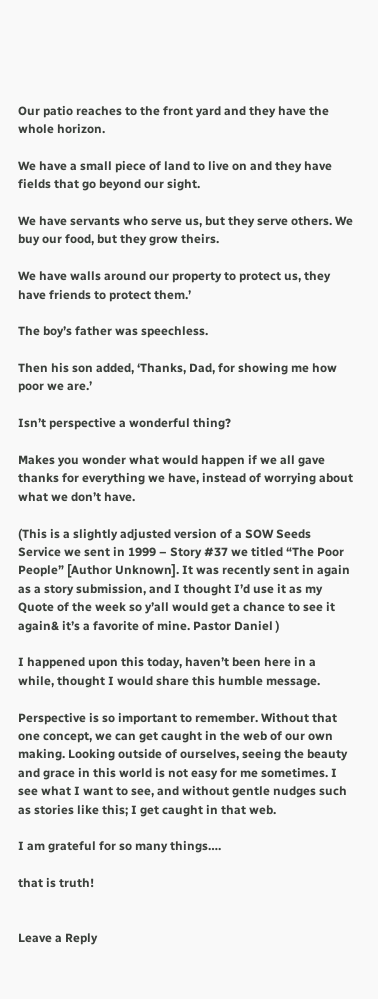Our patio reaches to the front yard and they have the whole horizon.

We have a small piece of land to live on and they have fields that go beyond our sight.

We have servants who serve us, but they serve others. We buy our food, but they grow theirs.

We have walls around our property to protect us, they have friends to protect them.’

The boy’s father was speechless.

Then his son added, ‘Thanks, Dad, for showing me how poor we are.’

Isn’t perspective a wonderful thing?

Makes you wonder what would happen if we all gave thanks for everything we have, instead of worrying about what we don’t have.

(This is a slightly adjusted version of a SOW Seeds Service we sent in 1999 – Story #37 we titled “The Poor People” [Author Unknown]. It was recently sent in again as a story submission, and I thought I’d use it as my Quote of the week so y’all would get a chance to see it again& it’s a favorite of mine. Pastor Daniel )

I happened upon this today, haven’t been here in a while, thought I would share this humble message.

Perspective is so important to remember. Without that one concept, we can get caught in the web of our own making. Looking outside of ourselves, seeing the beauty and grace in this world is not easy for me sometimes. I see what I want to see, and without gentle nudges such as stories like this; I get caught in that web.

I am grateful for so many things….

that is truth!


Leave a Reply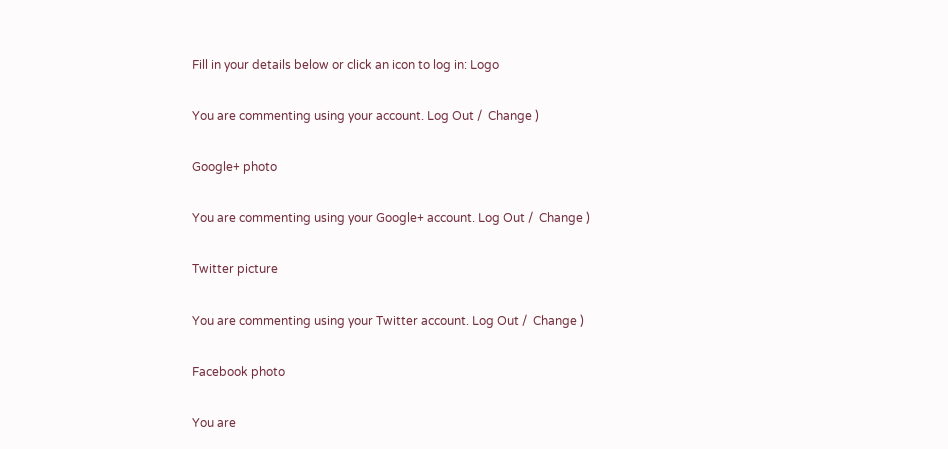Fill in your details below or click an icon to log in: Logo

You are commenting using your account. Log Out /  Change )

Google+ photo

You are commenting using your Google+ account. Log Out /  Change )

Twitter picture

You are commenting using your Twitter account. Log Out /  Change )

Facebook photo

You are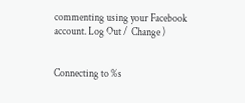commenting using your Facebook account. Log Out /  Change )


Connecting to %s